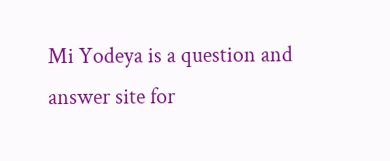Mi Yodeya is a question and answer site for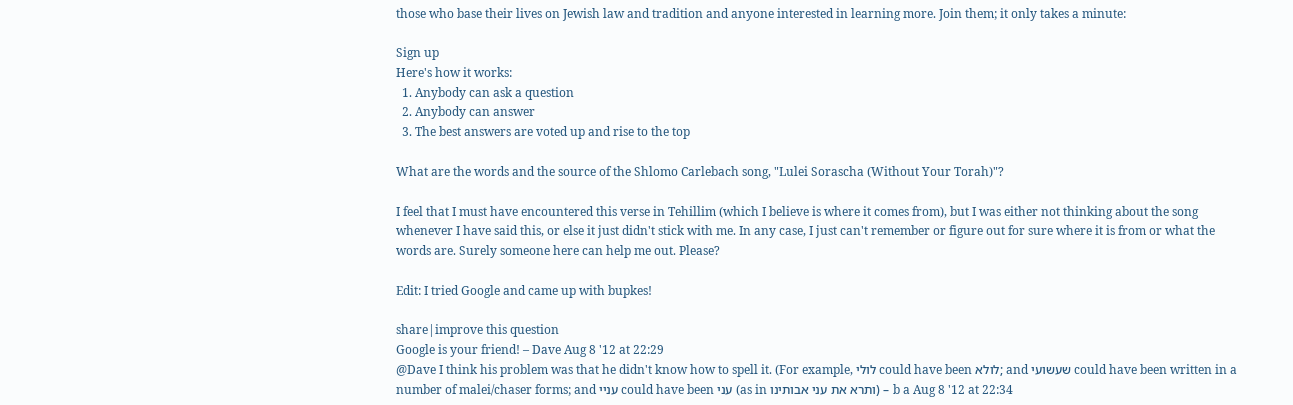those who base their lives on Jewish law and tradition and anyone interested in learning more. Join them; it only takes a minute:

Sign up
Here's how it works:
  1. Anybody can ask a question
  2. Anybody can answer
  3. The best answers are voted up and rise to the top

What are the words and the source of the Shlomo Carlebach song, "Lulei Sorascha (Without Your Torah)"?

I feel that I must have encountered this verse in Tehillim (which I believe is where it comes from), but I was either not thinking about the song whenever I have said this, or else it just didn't stick with me. In any case, I just can't remember or figure out for sure where it is from or what the words are. Surely someone here can help me out. Please?

Edit: I tried Google and came up with bupkes!

share|improve this question
Google is your friend! – Dave Aug 8 '12 at 22:29
@Dave I think his problem was that he didn't know how to spell it. (For example, לולי could have been לולא; and שעשועי could have been written in a number of malei/chaser forms; and עניי could have been עני (as in ותרא את עני אבותינו) – b a Aug 8 '12 at 22:34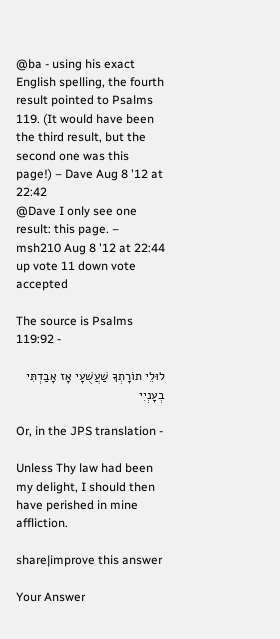@ba - using his exact English spelling, the fourth result pointed to Psalms 119. (It would have been the third result, but the second one was this page!) – Dave Aug 8 '12 at 22:42
@Dave I only see one result: this page. – msh210 Aug 8 '12 at 22:44
up vote 11 down vote accepted

The source is Psalms 119:92 -

לוּלֵי תוֹרָתְךָ שַׁעֲשֻׁעָי אָז אָבַדְתִּי בְעָנְיִי

Or, in the JPS translation -

Unless Thy law had been my delight, I should then have perished in mine affliction.

share|improve this answer

Your Answer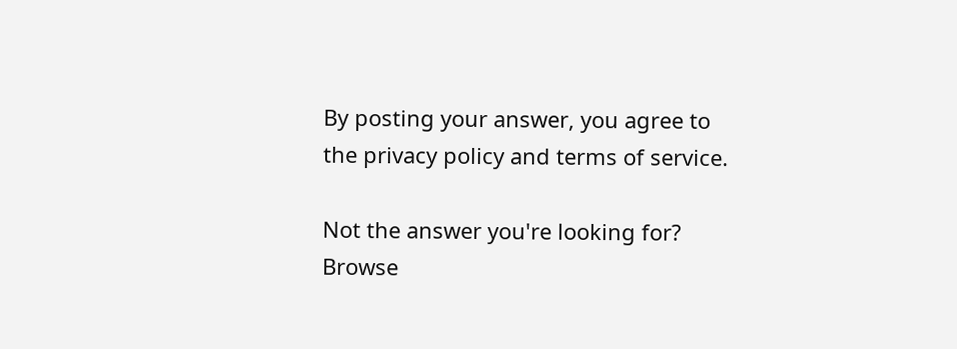By posting your answer, you agree to the privacy policy and terms of service.

Not the answer you're looking for? Browse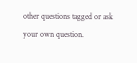other questions tagged or ask your own question.